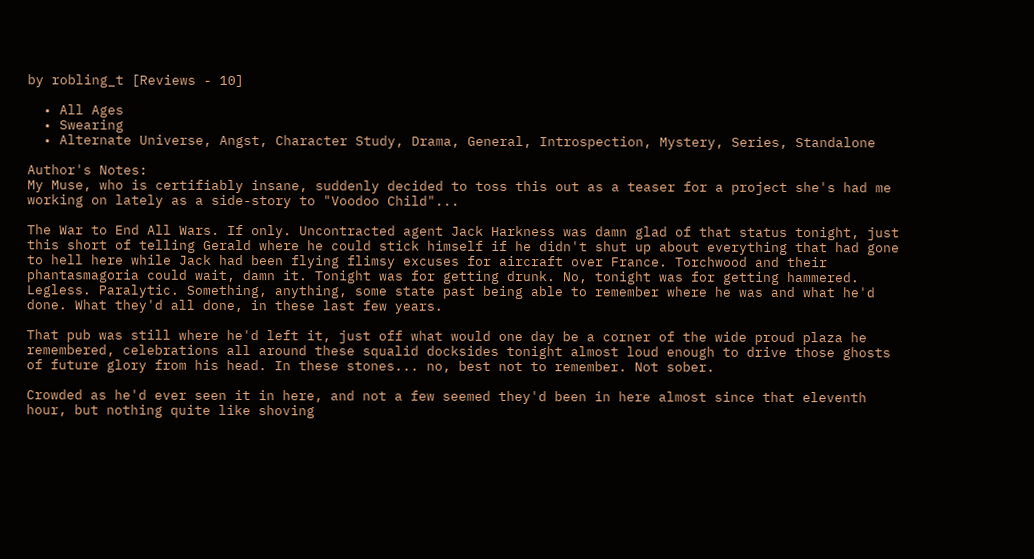by robling_t [Reviews - 10]

  • All Ages
  • Swearing
  • Alternate Universe, Angst, Character Study, Drama, General, Introspection, Mystery, Series, Standalone

Author's Notes:
My Muse, who is certifiably insane, suddenly decided to toss this out as a teaser for a project she's had me working on lately as a side-story to "Voodoo Child"...

The War to End All Wars. If only. Uncontracted agent Jack Harkness was damn glad of that status tonight, just this short of telling Gerald where he could stick himself if he didn't shut up about everything that had gone to hell here while Jack had been flying flimsy excuses for aircraft over France. Torchwood and their phantasmagoria could wait, damn it. Tonight was for getting drunk. No, tonight was for getting hammered. Legless. Paralytic. Something, anything, some state past being able to remember where he was and what he'd done. What they'd all done, in these last few years.

That pub was still where he'd left it, just off what would one day be a corner of the wide proud plaza he remembered, celebrations all around these squalid docksides tonight almost loud enough to drive those ghosts of future glory from his head. In these stones... no, best not to remember. Not sober.

Crowded as he'd ever seen it in here, and not a few seemed they'd been in here almost since that eleventh hour, but nothing quite like shoving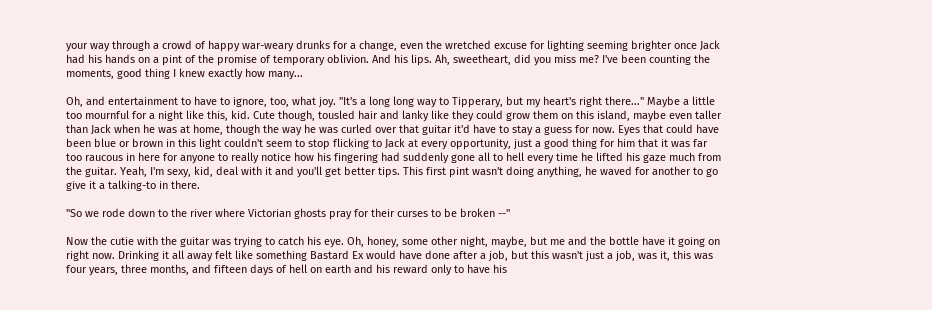your way through a crowd of happy war-weary drunks for a change, even the wretched excuse for lighting seeming brighter once Jack had his hands on a pint of the promise of temporary oblivion. And his lips. Ah, sweetheart, did you miss me? I've been counting the moments, good thing I knew exactly how many...

Oh, and entertainment to have to ignore, too, what joy. "It's a long long way to Tipperary, but my heart's right there..." Maybe a little too mournful for a night like this, kid. Cute though, tousled hair and lanky like they could grow them on this island, maybe even taller than Jack when he was at home, though the way he was curled over that guitar it'd have to stay a guess for now. Eyes that could have been blue or brown in this light couldn't seem to stop flicking to Jack at every opportunity, just a good thing for him that it was far too raucous in here for anyone to really notice how his fingering had suddenly gone all to hell every time he lifted his gaze much from the guitar. Yeah, I'm sexy, kid, deal with it and you'll get better tips. This first pint wasn't doing anything, he waved for another to go give it a talking-to in there.

"So we rode down to the river where Victorian ghosts pray for their curses to be broken --"

Now the cutie with the guitar was trying to catch his eye. Oh, honey, some other night, maybe, but me and the bottle have it going on right now. Drinking it all away felt like something Bastard Ex would have done after a job, but this wasn't just a job, was it, this was four years, three months, and fifteen days of hell on earth and his reward only to have his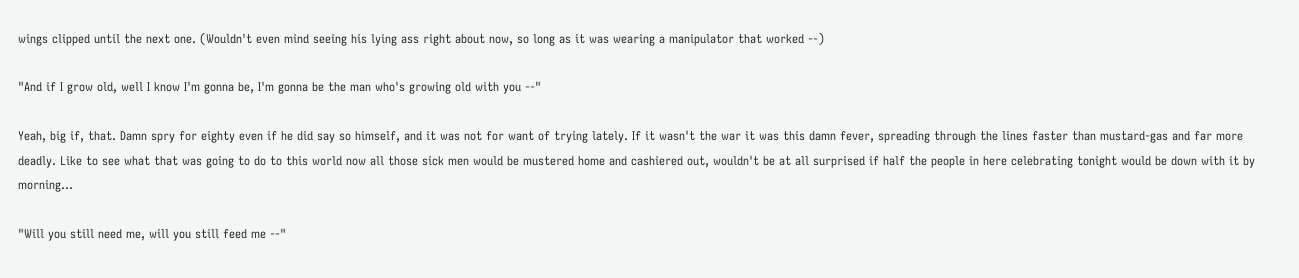wings clipped until the next one. (Wouldn't even mind seeing his lying ass right about now, so long as it was wearing a manipulator that worked --)

"And if I grow old, well I know I'm gonna be, I'm gonna be the man who's growing old with you --"

Yeah, big if, that. Damn spry for eighty even if he did say so himself, and it was not for want of trying lately. If it wasn't the war it was this damn fever, spreading through the lines faster than mustard-gas and far more deadly. Like to see what that was going to do to this world now all those sick men would be mustered home and cashiered out, wouldn't be at all surprised if half the people in here celebrating tonight would be down with it by morning...

"Will you still need me, will you still feed me --"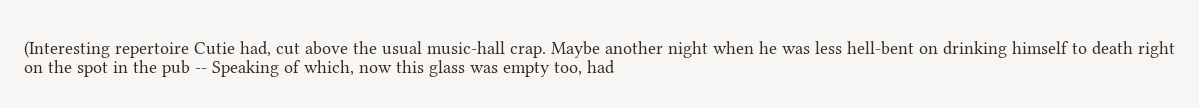(Interesting repertoire Cutie had, cut above the usual music-hall crap. Maybe another night when he was less hell-bent on drinking himself to death right on the spot in the pub -- Speaking of which, now this glass was empty too, had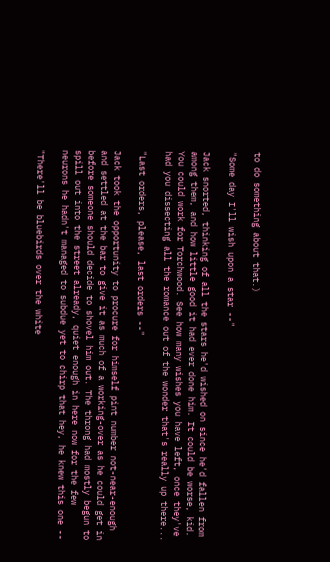to do something about that.)

"Some day I'll wish upon a star --"

Jack snorted, thinking of all the stars he'd wished on since he'd fallen from among them, and how little good it had ever done him. It could be worse, kid. You could work for Torchwood. See how many wishes you have left, once they've had you dissecting all the romance out of the wonder that's really up there...

"Last orders, please, last orders --"

Jack took the opportunity to procure for himself pint number not-near-enough and settled at the bar to give it as much of a working-over as he could get in before someone should decide to shovel him out. The throng had mostly begun to spill out into the street already, quiet enough in here now for the few neurons he hadn't managed to subdue yet to chirp that hey, he knew this one --

"There'll be bluebirds over the white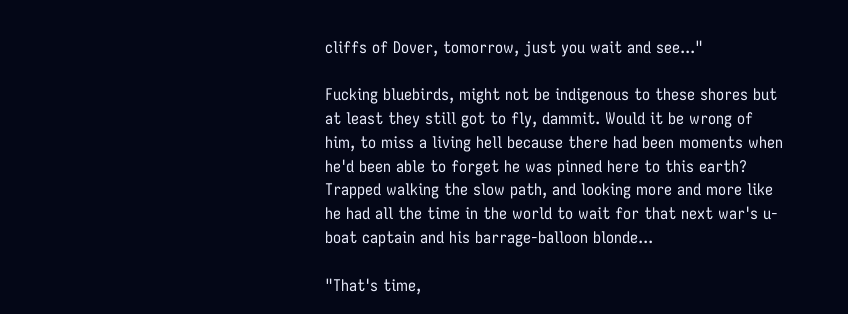cliffs of Dover, tomorrow, just you wait and see..."

Fucking bluebirds, might not be indigenous to these shores but at least they still got to fly, dammit. Would it be wrong of him, to miss a living hell because there had been moments when he'd been able to forget he was pinned here to this earth? Trapped walking the slow path, and looking more and more like he had all the time in the world to wait for that next war's u-boat captain and his barrage-balloon blonde...

"That's time,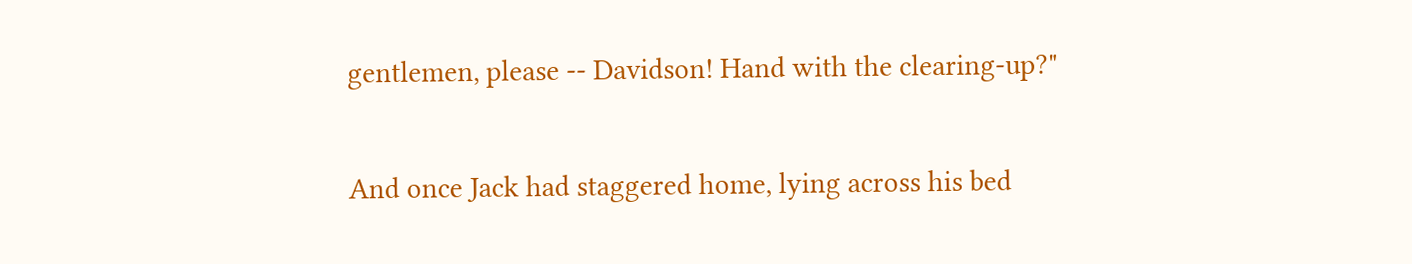gentlemen, please -- Davidson! Hand with the clearing-up?"

And once Jack had staggered home, lying across his bed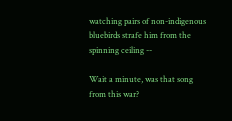watching pairs of non-indigenous bluebirds strafe him from the spinning ceiling --

Wait a minute, was that song from this war?